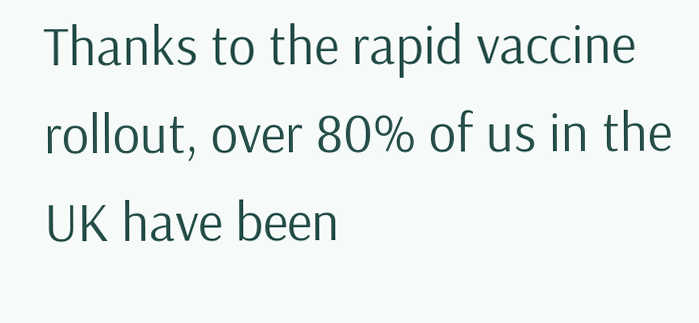Thanks to the rapid vaccine rollout, over 80% of us in the UK have been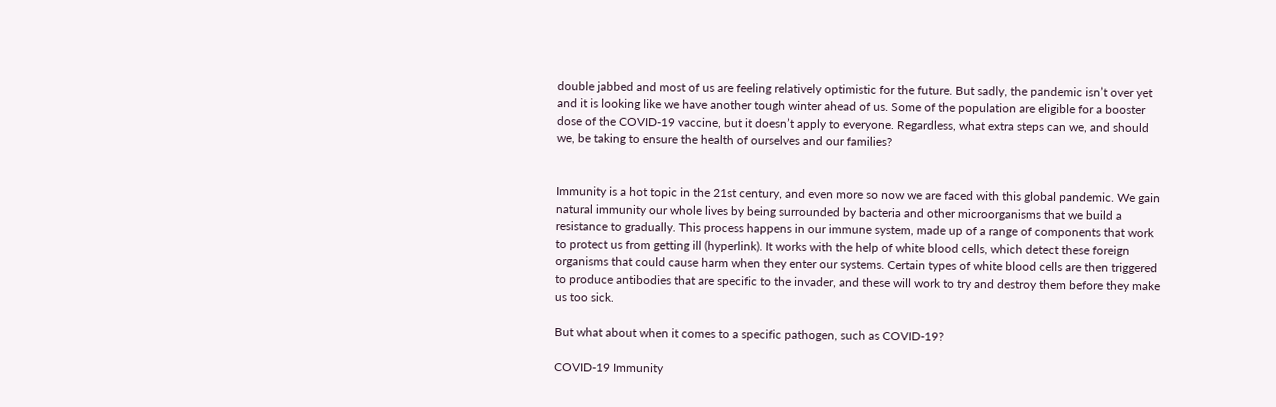double jabbed and most of us are feeling relatively optimistic for the future. But sadly, the pandemic isn’t over yet and it is looking like we have another tough winter ahead of us. Some of the population are eligible for a booster dose of the COVID-19 vaccine, but it doesn’t apply to everyone. Regardless, what extra steps can we, and should we, be taking to ensure the health of ourselves and our families?


Immunity is a hot topic in the 21st century, and even more so now we are faced with this global pandemic. We gain natural immunity our whole lives by being surrounded by bacteria and other microorganisms that we build a resistance to gradually. This process happens in our immune system, made up of a range of components that work to protect us from getting ill (hyperlink). It works with the help of white blood cells, which detect these foreign organisms that could cause harm when they enter our systems. Certain types of white blood cells are then triggered to produce antibodies that are specific to the invader, and these will work to try and destroy them before they make us too sick.

But what about when it comes to a specific pathogen, such as COVID-19?

COVID-19 Immunity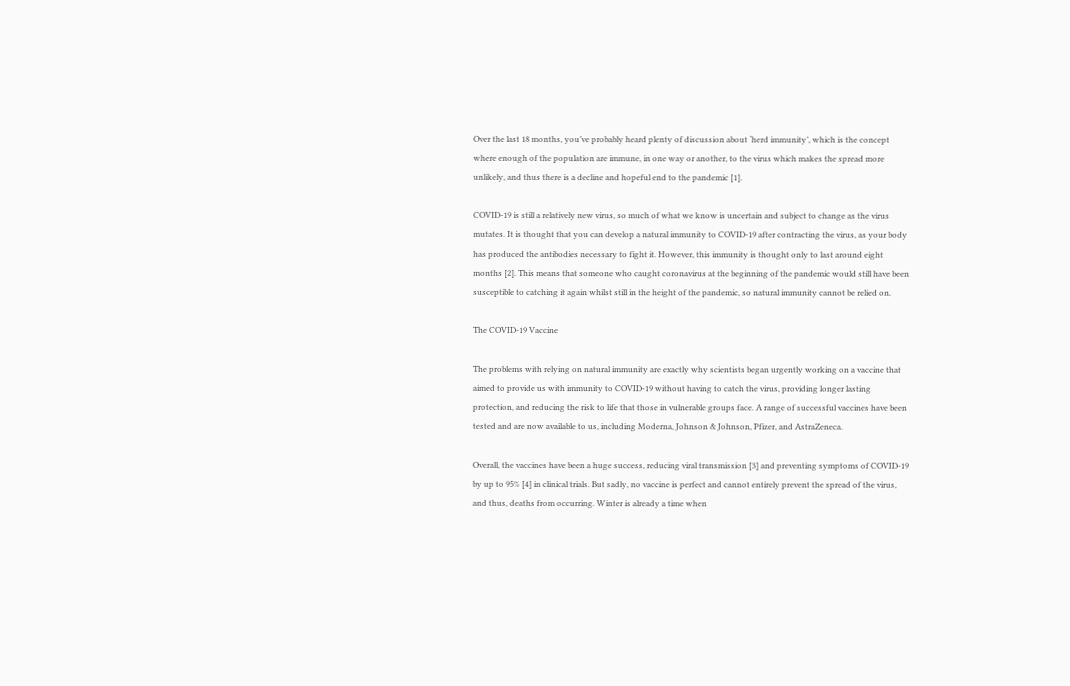Over the last 18 months, you’ve probably heard plenty of discussion about ‘herd immunity’, which is the concept where enough of the population are immune, in one way or another, to the virus which makes the spread more unlikely, and thus there is a decline and hopeful end to the pandemic [1].

COVID-19 is still a relatively new virus, so much of what we know is uncertain and subject to change as the virus mutates. It is thought that you can develop a natural immunity to COVID-19 after contracting the virus, as your body has produced the antibodies necessary to fight it. However, this immunity is thought only to last around eight months [2]. This means that someone who caught coronavirus at the beginning of the pandemic would still have been susceptible to catching it again whilst still in the height of the pandemic, so natural immunity cannot be relied on.

The COVID-19 Vaccine

The problems with relying on natural immunity are exactly why scientists began urgently working on a vaccine that aimed to provide us with immunity to COVID-19 without having to catch the virus, providing longer lasting protection, and reducing the risk to life that those in vulnerable groups face. A range of successful vaccines have been tested and are now available to us, including Moderna, Johnson & Johnson, Pfizer, and AstraZeneca.

Overall, the vaccines have been a huge success, reducing viral transmission [3] and preventing symptoms of COVID-19 by up to 95% [4] in clinical trials. But sadly, no vaccine is perfect and cannot entirely prevent the spread of the virus, and thus, deaths from occurring. Winter is already a time when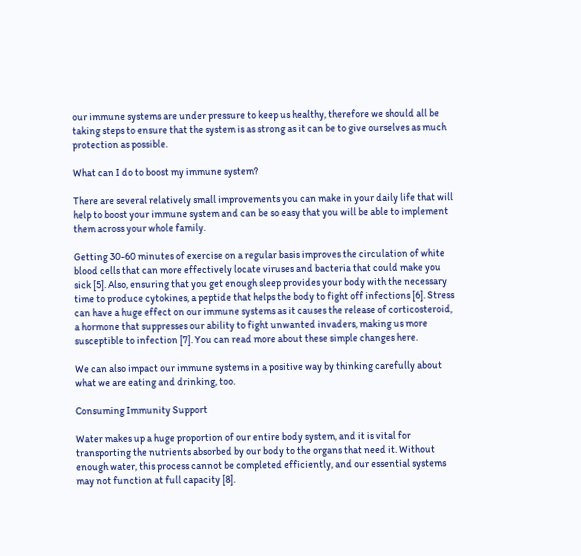our immune systems are under pressure to keep us healthy, therefore we should all be taking steps to ensure that the system is as strong as it can be to give ourselves as much protection as possible.

What can I do to boost my immune system?

There are several relatively small improvements you can make in your daily life that will help to boost your immune system and can be so easy that you will be able to implement them across your whole family.

Getting 30-60 minutes of exercise on a regular basis improves the circulation of white blood cells that can more effectively locate viruses and bacteria that could make you sick [5]. Also, ensuring that you get enough sleep provides your body with the necessary time to produce cytokines, a peptide that helps the body to fight off infections [6]. Stress can have a huge effect on our immune systems as it causes the release of corticosteroid, a hormone that suppresses our ability to fight unwanted invaders, making us more susceptible to infection [7]. You can read more about these simple changes here.

We can also impact our immune systems in a positive way by thinking carefully about what we are eating and drinking, too.

Consuming Immunity Support

Water makes up a huge proportion of our entire body system, and it is vital for transporting the nutrients absorbed by our body to the organs that need it. Without enough water, this process cannot be completed efficiently, and our essential systems may not function at full capacity [8].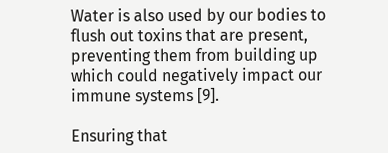Water is also used by our bodies to flush out toxins that are present, preventing them from building up which could negatively impact our immune systems [9].

Ensuring that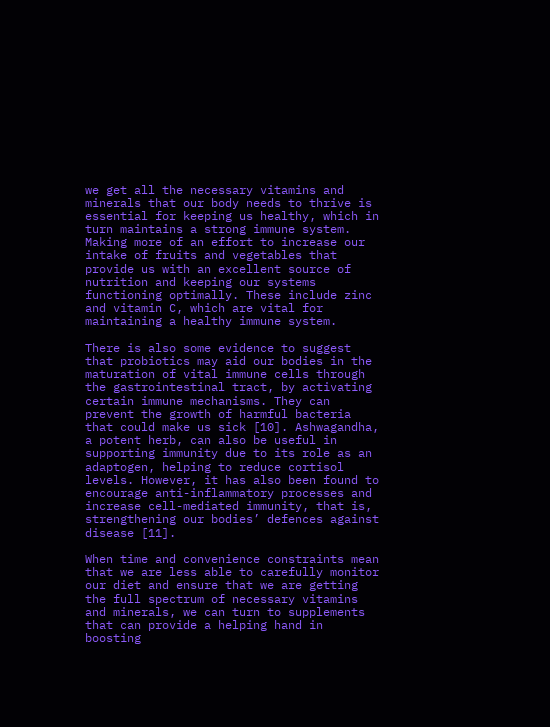we get all the necessary vitamins and minerals that our body needs to thrive is essential for keeping us healthy, which in turn maintains a strong immune system. Making more of an effort to increase our intake of fruits and vegetables that provide us with an excellent source of nutrition and keeping our systems functioning optimally. These include zinc and vitamin C, which are vital for maintaining a healthy immune system.

There is also some evidence to suggest that probiotics may aid our bodies in the maturation of vital immune cells through the gastrointestinal tract, by activating certain immune mechanisms. They can prevent the growth of harmful bacteria that could make us sick [10]. Ashwagandha, a potent herb, can also be useful in supporting immunity due to its role as an adaptogen, helping to reduce cortisol levels. However, it has also been found to encourage anti-inflammatory processes and increase cell-mediated immunity, that is, strengthening our bodies’ defences against disease [11].

When time and convenience constraints mean that we are less able to carefully monitor our diet and ensure that we are getting the full spectrum of necessary vitamins and minerals, we can turn to supplements that can provide a helping hand in boosting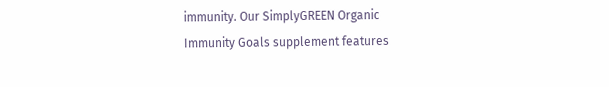immunity. Our SimplyGREEN Organic Immunity Goals supplement features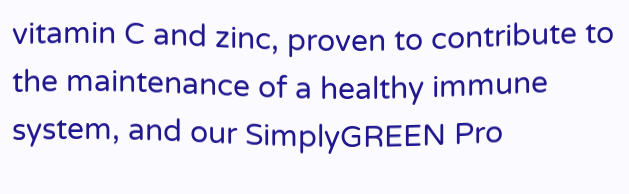vitamin C and zinc, proven to contribute to the maintenance of a healthy immune system, and our SimplyGREEN Pro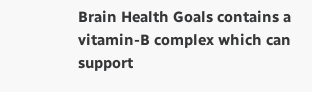Brain Health Goals contains a vitamin-B complex which can support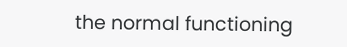the normal functioning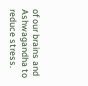of our brains and Ashwagandha to reduce stress.